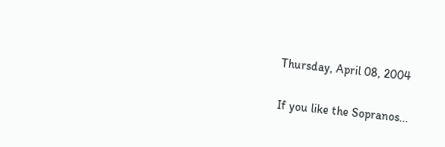Thursday, April 08, 2004

If you like the Sopranos...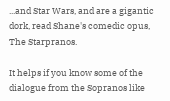...and Star Wars, and are a gigantic dork, read Shane's comedic opus, The Starpranos.

It helps if you know some of the dialogue from the Sopranos like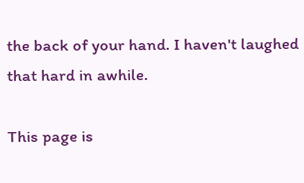the back of your hand. I haven't laughed that hard in awhile.

This page is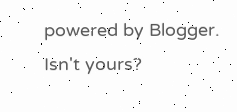powered by Blogger. Isn't yours?